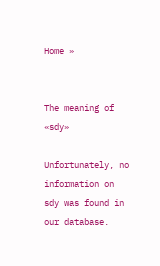Home »


The meaning of «sdy»

Unfortunately, no information on sdy was found in our database.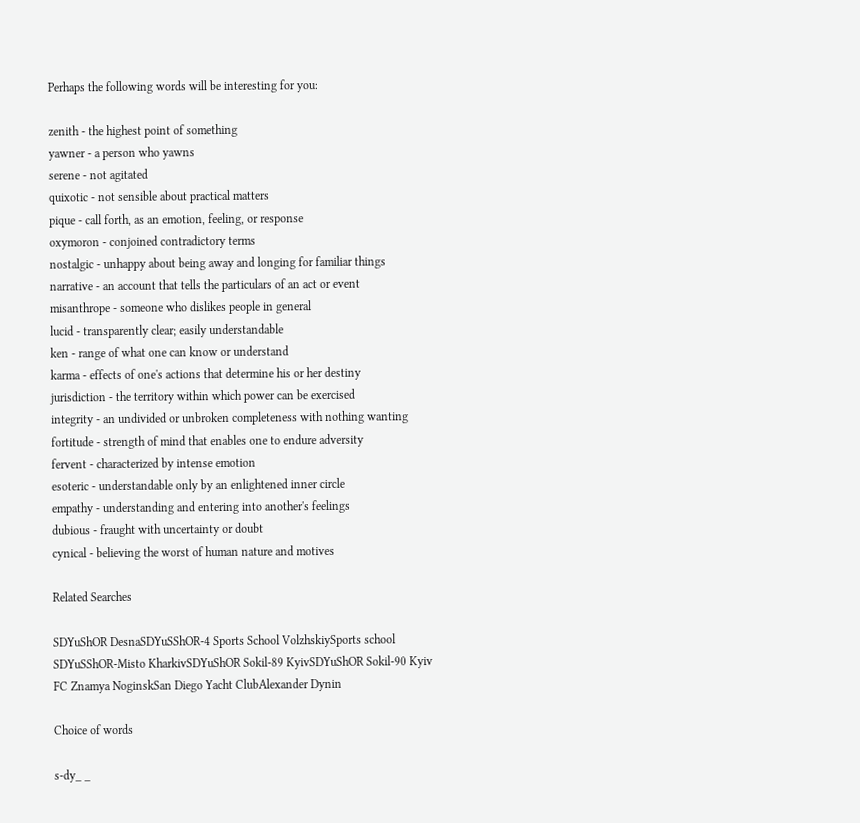Perhaps the following words will be interesting for you:

zenith - the highest point of something
yawner - a person who yawns
serene - not agitated
quixotic - not sensible about practical matters
pique - call forth, as an emotion, feeling, or response
oxymoron - conjoined contradictory terms
nostalgic - unhappy about being away and longing for familiar things
narrative - an account that tells the particulars of an act or event
misanthrope - someone who dislikes people in general
lucid - transparently clear; easily understandable
ken - range of what one can know or understand
karma - effects of one's actions that determine his or her destiny
jurisdiction - the territory within which power can be exercised
integrity - an undivided or unbroken completeness with nothing wanting
fortitude - strength of mind that enables one to endure adversity
fervent - characterized by intense emotion
esoteric - understandable only by an enlightened inner circle
empathy - understanding and entering into another's feelings
dubious - fraught with uncertainty or doubt
cynical - believing the worst of human nature and motives

Related Searches

SDYuShOR DesnaSDYuSShOR-4 Sports School VolzhskiySports school
SDYuSShOR-Misto KharkivSDYuShOR Sokil-89 KyivSDYuShOR Sokil-90 Kyiv
FC Znamya NoginskSan Diego Yacht ClubAlexander Dynin

Choice of words

s-dy_ _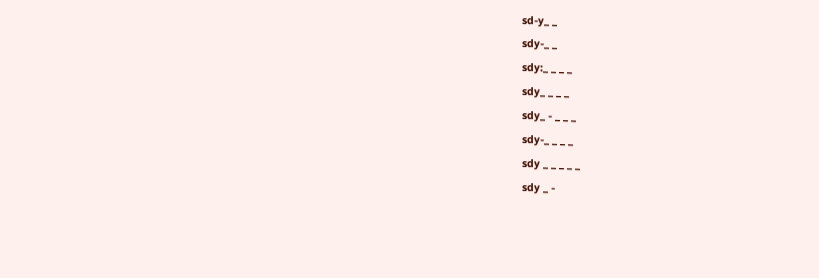sd-y_ _
sdy-_ _
sdy:_ _ _ _
sdy_ _ _ _
sdy_ - _ _ _
sdy-_ _ _ _
sdy _ _ _ _ _
sdy _ -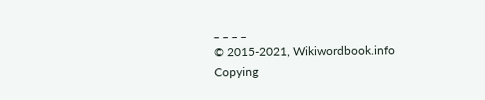_ _ _ _
© 2015-2021, Wikiwordbook.info
Copying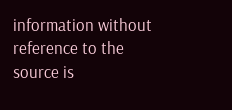information without reference to the source is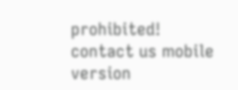prohibited!
contact us mobile version